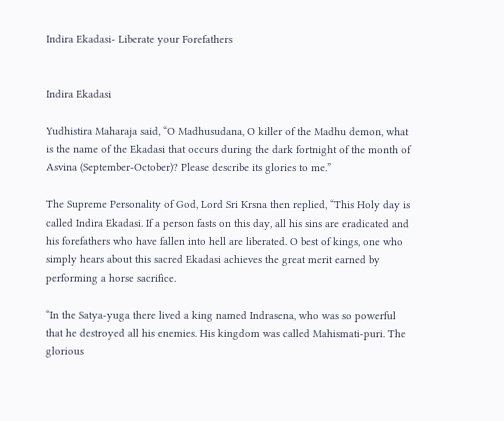Indira Ekadasi- Liberate your Forefathers


Indira Ekadasi

Yudhistira Maharaja said, “O Madhusudana, O killer of the Madhu demon, what is the name of the Ekadasi that occurs during the dark fortnight of the month of Asvina (September-October)? Please describe its glories to me.”

The Supreme Personality of God, Lord Sri Krsna then replied, “This Holy day is called Indira Ekadasi. If a person fasts on this day, all his sins are eradicated and his forefathers who have fallen into hell are liberated. O best of kings, one who simply hears about this sacred Ekadasi achieves the great merit earned by performing a horse sacrifice.

“In the Satya-yuga there lived a king named Indrasena, who was so powerful that he destroyed all his enemies. His kingdom was called Mahismati-puri. The glorious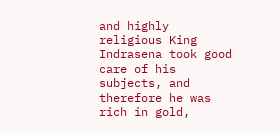and highly religious King Indrasena took good care of his subjects, and therefore he was rich in gold,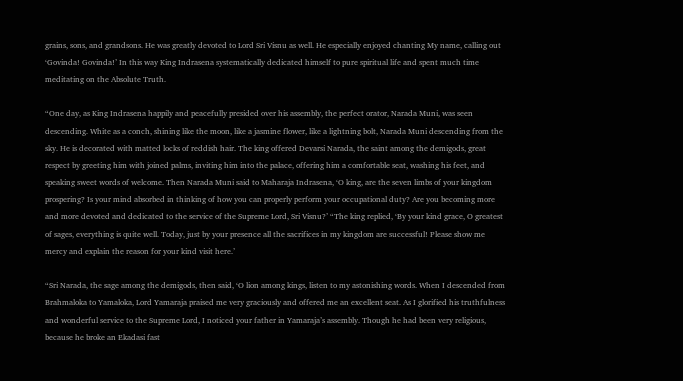grains, sons, and grandsons. He was greatly devoted to Lord Sri Visnu as well. He especially enjoyed chanting My name, calling out ‘Govinda! Govinda!’ In this way King Indrasena systematically dedicated himself to pure spiritual life and spent much time meditating on the Absolute Truth.

“One day, as King Indrasena happily and peacefully presided over his assembly, the perfect orator, Narada Muni, was seen descending. White as a conch, shining like the moon, like a jasmine flower, like a lightning bolt, Narada Muni descending from the sky. He is decorated with matted locks of reddish hair. The king offered Devarsi Narada, the saint among the demigods, great respect by greeting him with joined palms, inviting him into the palace, offering him a comfortable seat, washing his feet, and speaking sweet words of welcome. Then Narada Muni said to Maharaja Indrasena, ‘O king, are the seven limbs of your kingdom prospering? Is your mind absorbed in thinking of how you can properly perform your occupational duty? Are you becoming more and more devoted and dedicated to the service of the Supreme Lord, Sri Visnu?’ “The king replied, ‘By your kind grace, O greatest of sages, everything is quite well. Today, just by your presence all the sacrifices in my kingdom are successful! Please show me mercy and explain the reason for your kind visit here.’

“Sri Narada, the sage among the demigods, then said, ‘O lion among kings, listen to my astonishing words. When I descended from Brahmaloka to Yamaloka, Lord Yamaraja praised me very graciously and offered me an excellent seat. As I glorified his truthfulness and wonderful service to the Supreme Lord, I noticed your father in Yamaraja’s assembly. Though he had been very religious, because he broke an Ekadasi fast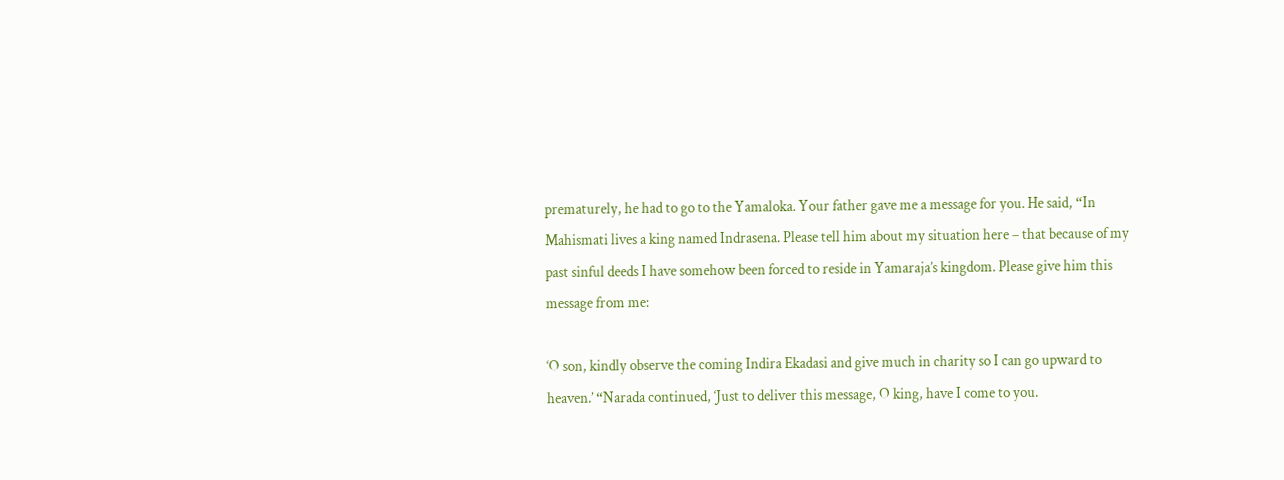prematurely, he had to go to the Yamaloka. Your father gave me a message for you. He said, “In Mahismati lives a king named Indrasena. Please tell him about my situation here – that because of my past sinful deeds I have somehow been forced to reside in Yamaraja’s kingdom. Please give him this message from me:

‘O son, kindly observe the coming Indira Ekadasi and give much in charity so I can go upward to heaven.’ “Narada continued, ‘Just to deliver this message, O king, have I come to you.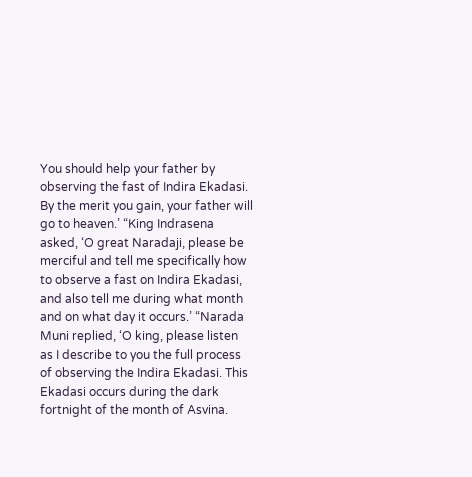You should help your father by observing the fast of Indira Ekadasi. By the merit you gain, your father will go to heaven.’ “King Indrasena asked, ‘O great Naradaji, please be merciful and tell me specifically how to observe a fast on Indira Ekadasi, and also tell me during what month and on what day it occurs.’ “Narada Muni replied, ‘O king, please listen as I describe to you the full process of observing the Indira Ekadasi. This Ekadasi occurs during the dark fortnight of the month of Asvina.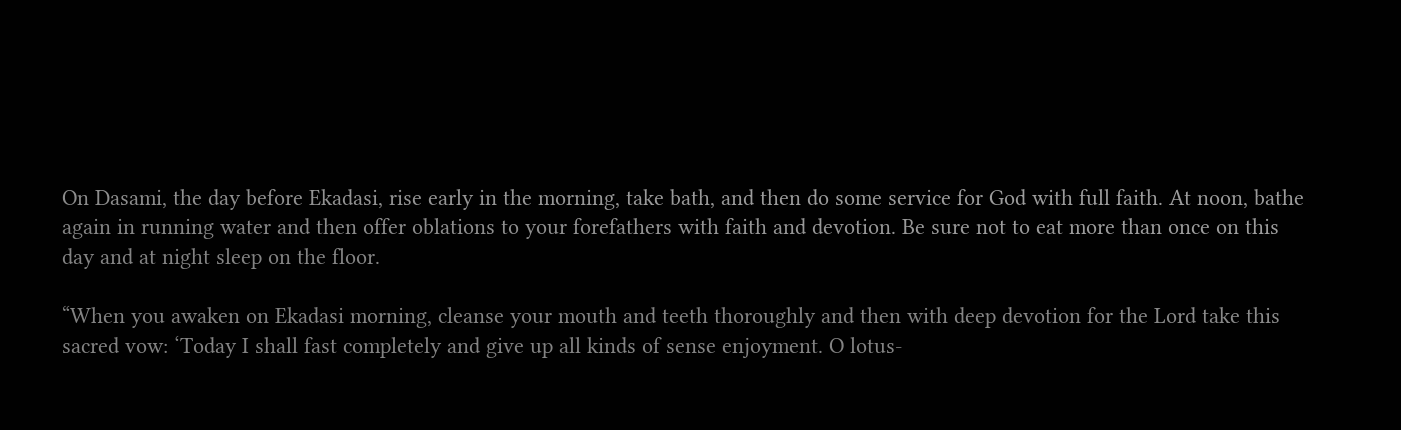On Dasami, the day before Ekadasi, rise early in the morning, take bath, and then do some service for God with full faith. At noon, bathe again in running water and then offer oblations to your forefathers with faith and devotion. Be sure not to eat more than once on this day and at night sleep on the floor.

“When you awaken on Ekadasi morning, cleanse your mouth and teeth thoroughly and then with deep devotion for the Lord take this sacred vow: ‘Today I shall fast completely and give up all kinds of sense enjoyment. O lotus-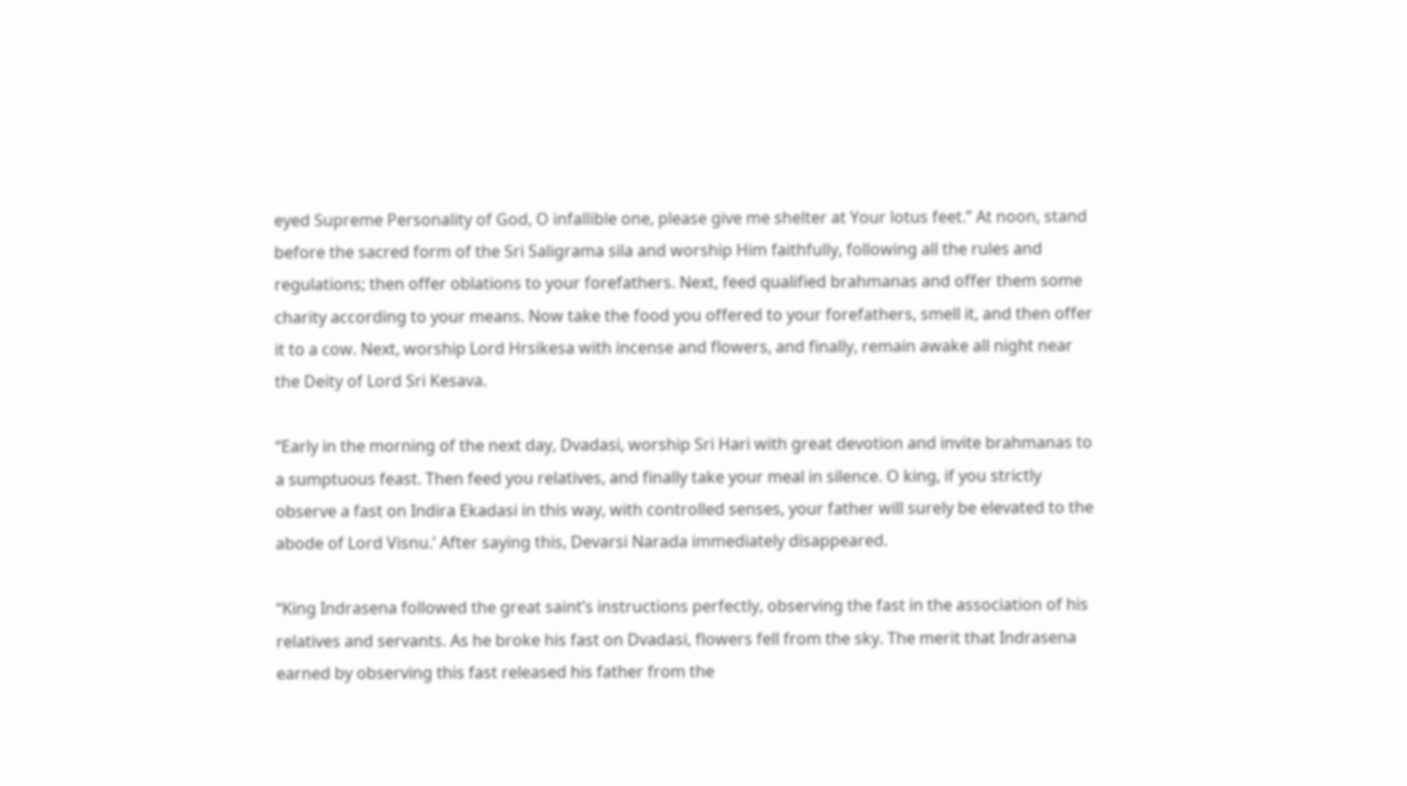eyed Supreme Personality of God, O infallible one, please give me shelter at Your lotus feet.” At noon, stand before the sacred form of the Sri Saligrama sila and worship Him faithfully, following all the rules and regulations; then offer oblations to your forefathers. Next, feed qualified brahmanas and offer them some charity according to your means. Now take the food you offered to your forefathers, smell it, and then offer it to a cow. Next, worship Lord Hrsikesa with incense and flowers, and finally, remain awake all night near the Deity of Lord Sri Kesava.

“Early in the morning of the next day, Dvadasi, worship Sri Hari with great devotion and invite brahmanas to a sumptuous feast. Then feed you relatives, and finally take your meal in silence. O king, if you strictly observe a fast on Indira Ekadasi in this way, with controlled senses, your father will surely be elevated to the abode of Lord Visnu.’ After saying this, Devarsi Narada immediately disappeared.

“King Indrasena followed the great saint’s instructions perfectly, observing the fast in the association of his relatives and servants. As he broke his fast on Dvadasi, flowers fell from the sky. The merit that Indrasena earned by observing this fast released his father from the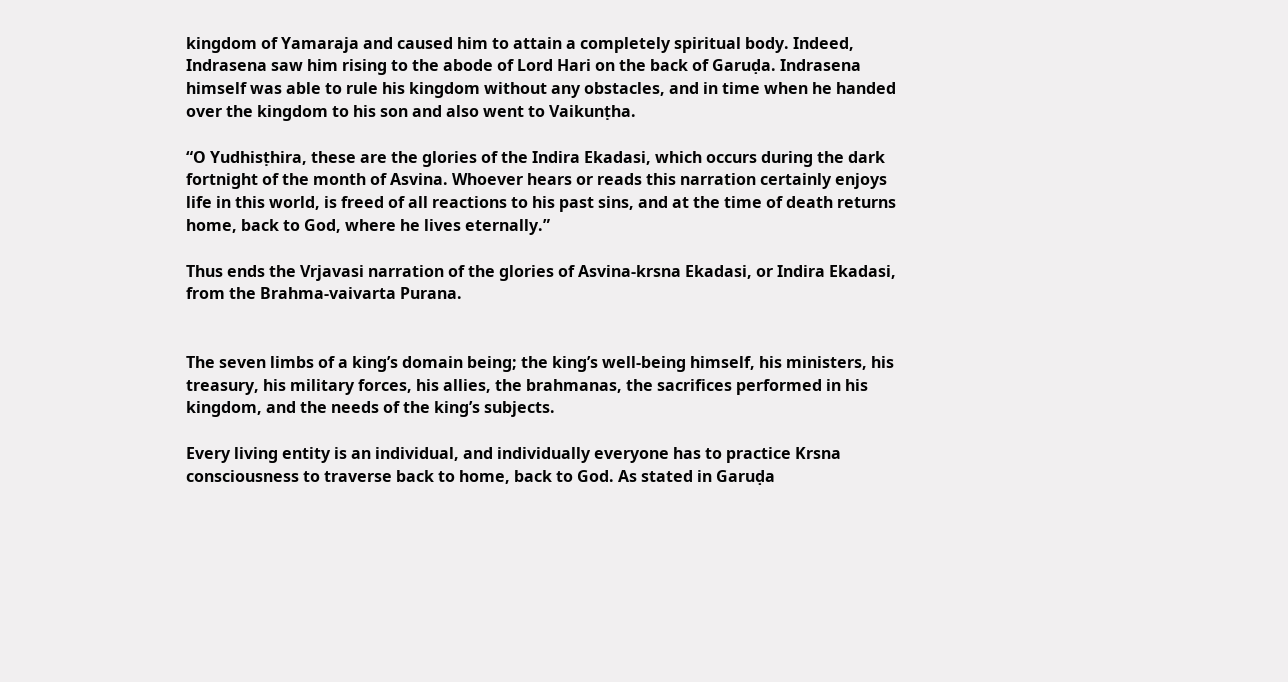kingdom of Yamaraja and caused him to attain a completely spiritual body. Indeed, Indrasena saw him rising to the abode of Lord Hari on the back of Garuḍa. Indrasena himself was able to rule his kingdom without any obstacles, and in time when he handed over the kingdom to his son and also went to Vaikunṭha.

“O Yudhisṭhira, these are the glories of the Indira Ekadasi, which occurs during the dark fortnight of the month of Asvina. Whoever hears or reads this narration certainly enjoys life in this world, is freed of all reactions to his past sins, and at the time of death returns home, back to God, where he lives eternally.”

Thus ends the Vrjavasi narration of the glories of Asvina-krsna Ekadasi, or Indira Ekadasi, from the Brahma-vaivarta Purana.


The seven limbs of a king’s domain being; the king’s well-being himself, his ministers, his treasury, his military forces, his allies, the brahmanas, the sacrifices performed in his kingdom, and the needs of the king’s subjects.

Every living entity is an individual, and individually everyone has to practice Krsna consciousness to traverse back to home, back to God. As stated in Garuḍa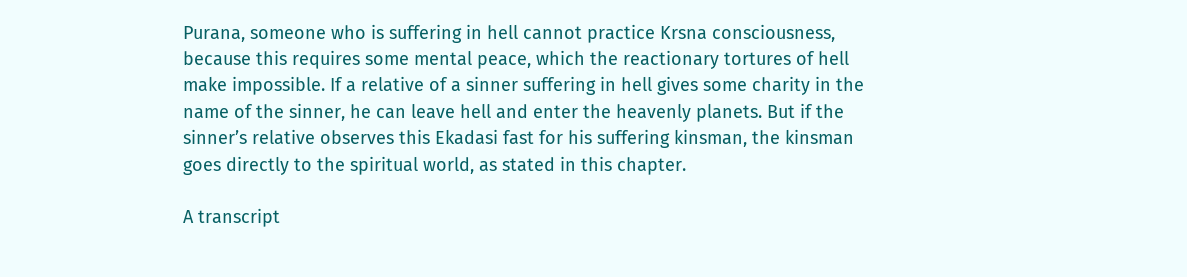Purana, someone who is suffering in hell cannot practice Krsna consciousness, because this requires some mental peace, which the reactionary tortures of hell make impossible. If a relative of a sinner suffering in hell gives some charity in the name of the sinner, he can leave hell and enter the heavenly planets. But if the sinner’s relative observes this Ekadasi fast for his suffering kinsman, the kinsman goes directly to the spiritual world, as stated in this chapter.

A transcript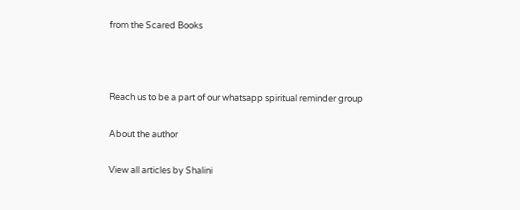from the Scared Books



Reach us to be a part of our whatsapp spiritual reminder group

About the author

View all articles by Shalini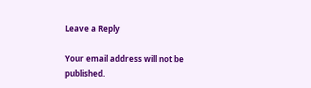Leave a Reply

Your email address will not be published.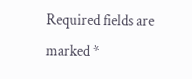Required fields are marked *